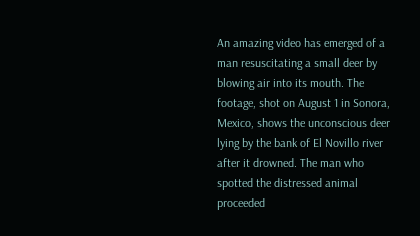An amazing video has emerged of a man resuscitating a small deer by blowing air into its mouth. The footage, shot on August 1 in Sonora, Mexico, shows the unconscious deer lying by the bank of El Novillo river after it drowned. The man who spotted the distressed animal proceeded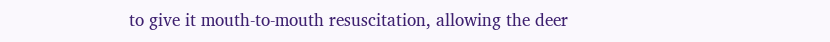to give it mouth-to-mouth resuscitation, allowing the deer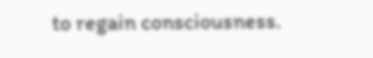to regain consciousness.